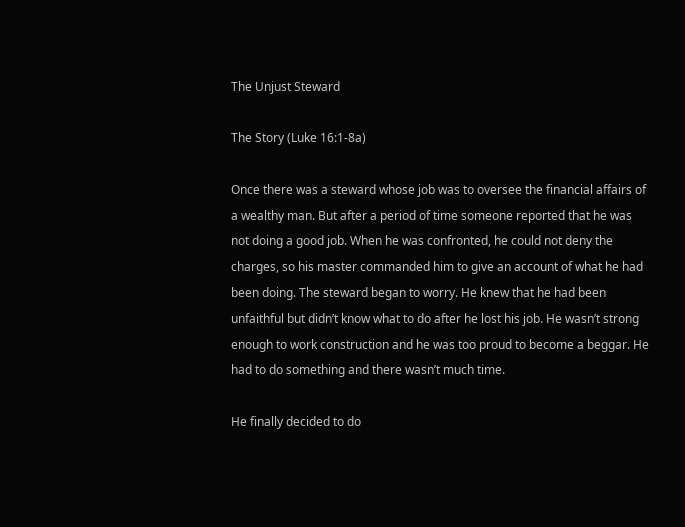The Unjust Steward

The Story (Luke 16:1-8a)

Once there was a steward whose job was to oversee the financial affairs of a wealthy man. But after a period of time someone reported that he was not doing a good job. When he was confronted, he could not deny the charges, so his master commanded him to give an account of what he had been doing. The steward began to worry. He knew that he had been unfaithful but didn’t know what to do after he lost his job. He wasn’t strong enough to work construction and he was too proud to become a beggar. He had to do something and there wasn’t much time.

He finally decided to do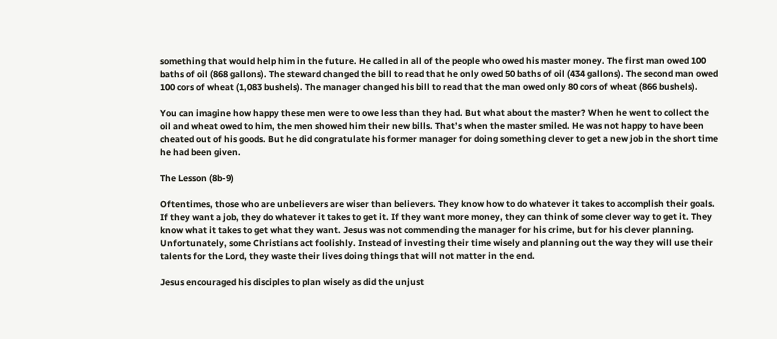something that would help him in the future. He called in all of the people who owed his master money. The first man owed 100 baths of oil (868 gallons). The steward changed the bill to read that he only owed 50 baths of oil (434 gallons). The second man owed 100 cors of wheat (1,083 bushels). The manager changed his bill to read that the man owed only 80 cors of wheat (866 bushels).

You can imagine how happy these men were to owe less than they had. But what about the master? When he went to collect the oil and wheat owed to him, the men showed him their new bills. That’s when the master smiled. He was not happy to have been cheated out of his goods. But he did congratulate his former manager for doing something clever to get a new job in the short time he had been given.

The Lesson (8b-9)

Oftentimes, those who are unbelievers are wiser than believers. They know how to do whatever it takes to accomplish their goals. If they want a job, they do whatever it takes to get it. If they want more money, they can think of some clever way to get it. They know what it takes to get what they want. Jesus was not commending the manager for his crime, but for his clever planning. Unfortunately, some Christians act foolishly. Instead of investing their time wisely and planning out the way they will use their talents for the Lord, they waste their lives doing things that will not matter in the end.

Jesus encouraged his disciples to plan wisely as did the unjust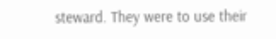steward. They were to use their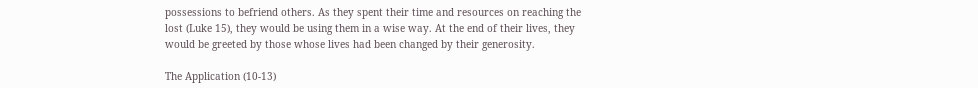possessions to befriend others. As they spent their time and resources on reaching the lost (Luke 15), they would be using them in a wise way. At the end of their lives, they would be greeted by those whose lives had been changed by their generosity.

The Application (10-13)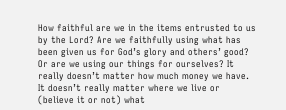How faithful are we in the items entrusted to us by the Lord? Are we faithfully using what has been given us for God’s glory and others’ good? Or are we using our things for ourselves? It really doesn’t matter how much money we have. It doesn’t really matter where we live or (believe it or not) what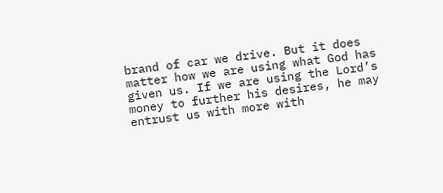brand of car we drive. But it does matter how we are using what God has given us. If we are using the Lord’s money to further his desires, he may entrust us with more with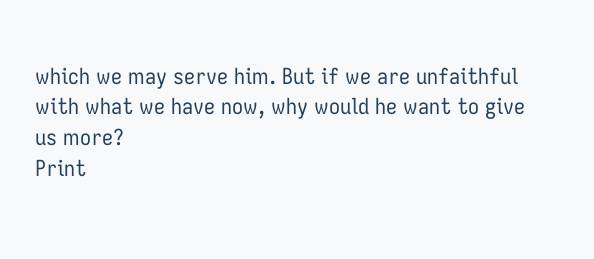which we may serve him. But if we are unfaithful with what we have now, why would he want to give us more?
Print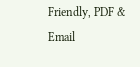Friendly, PDF & Email